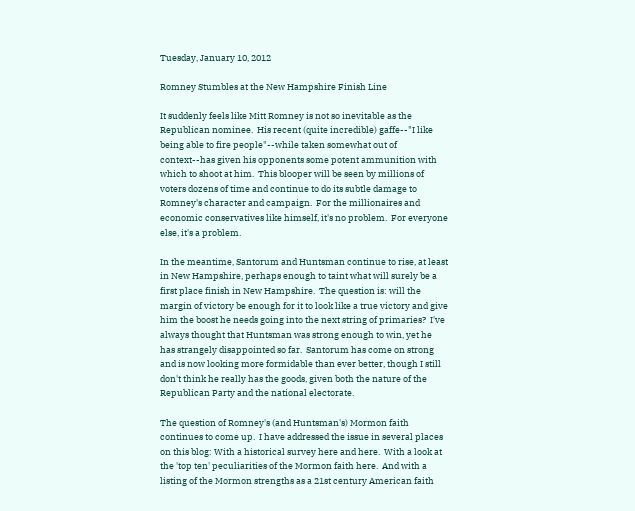Tuesday, January 10, 2012

Romney Stumbles at the New Hampshire Finish Line

It suddenly feels like Mitt Romney is not so inevitable as the Republican nominee.  His recent (quite incredible) gaffe--"I like being able to fire people"--while taken somewhat out of context--has given his opponents some potent ammunition with which to shoot at him.  This blooper will be seen by millions of voters dozens of time and continue to do its subtle damage to Romney's character and campaign.  For the millionaires and economic conservatives like himself, it's no problem.  For everyone else, it's a problem.

In the meantime, Santorum and Huntsman continue to rise, at least in New Hampshire, perhaps enough to taint what will surely be a first place finish in New Hampshire.  The question is: will the margin of victory be enough for it to look like a true victory and give him the boost he needs going into the next string of primaries?  I've always thought that Huntsman was strong enough to win, yet he has strangely disappointed so far.  Santorum has come on strong and is now looking more formidable than ever better, though I still don't think he really has the goods, given both the nature of the Republican Party and the national electorate.

The question of Romney's (and Huntsman's) Mormon faith continues to come up.  I have addressed the issue in several places on this blog: With a historical survey here and here.  With a look at the 'top ten' peculiarities of the Mormon faith here.  And with a listing of the Mormon strengths as a 21st century American faith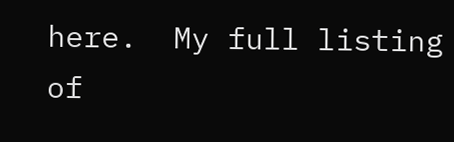here.  My full listing of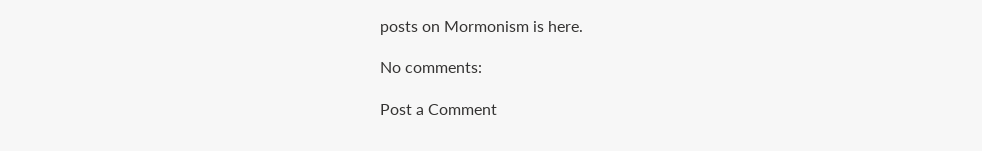posts on Mormonism is here.

No comments:

Post a Comment